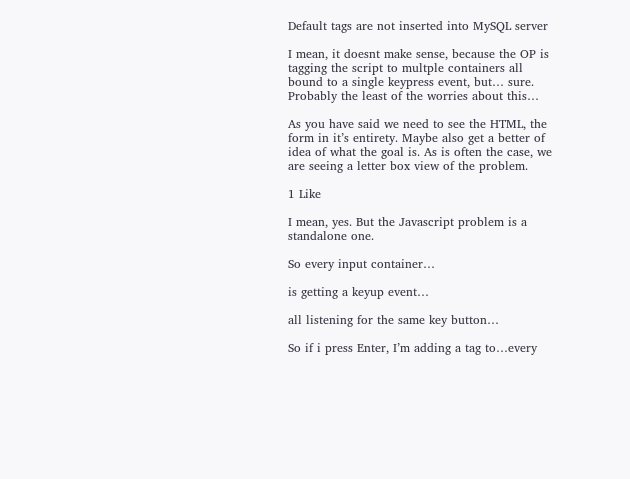Default tags are not inserted into MySQL server

I mean, it doesnt make sense, because the OP is tagging the script to multple containers all bound to a single keypress event, but… sure. Probably the least of the worries about this…

As you have said we need to see the HTML, the form in it’s entirety. Maybe also get a better of idea of what the goal is. As is often the case, we are seeing a letter box view of the problem.

1 Like

I mean, yes. But the Javascript problem is a standalone one.

So every input container…

is getting a keyup event…

all listening for the same key button…

So if i press Enter, I’m adding a tag to…every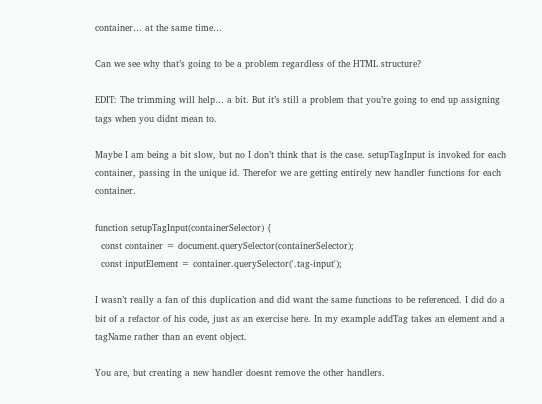container… at the same time…

Can we see why that’s going to be a problem regardless of the HTML structure?

EDIT: The trimming will help… a bit. But it’s still a problem that you’re going to end up assigning tags when you didnt mean to.

Maybe I am being a bit slow, but no I don’t think that is the case. setupTagInput is invoked for each container, passing in the unique id. Therefor we are getting entirely new handler functions for each container.

function setupTagInput(containerSelector) {
  const container = document.querySelector(containerSelector);
  const inputElement = container.querySelector('.tag-input');

I wasn’t really a fan of this duplication and did want the same functions to be referenced. I did do a bit of a refactor of his code, just as an exercise here. In my example addTag takes an element and a tagName rather than an event object.

You are, but creating a new handler doesnt remove the other handlers.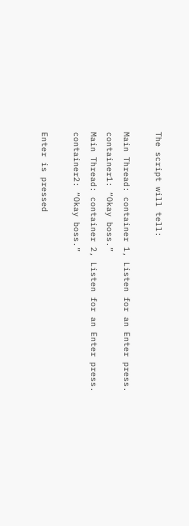The script will tell:

Main Thread: container 1, Listen for an Enter press.
container1: “Okay boss.”
Main Thread: container 2, Listen for an Enter press.
container2: “Okay boss.”

Enter is pressed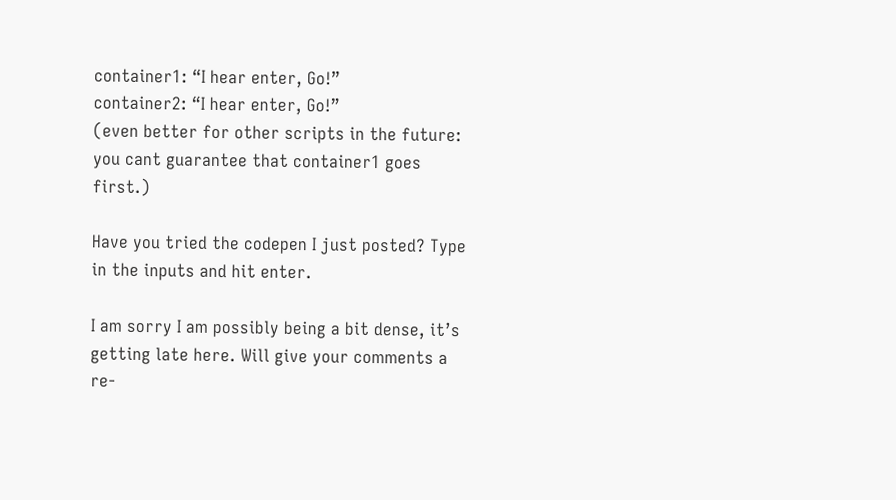container1: “I hear enter, Go!”
container2: “I hear enter, Go!”
(even better for other scripts in the future: you cant guarantee that container1 goes first.)

Have you tried the codepen I just posted? Type in the inputs and hit enter.

I am sorry I am possibly being a bit dense, it’s getting late here. Will give your comments a re-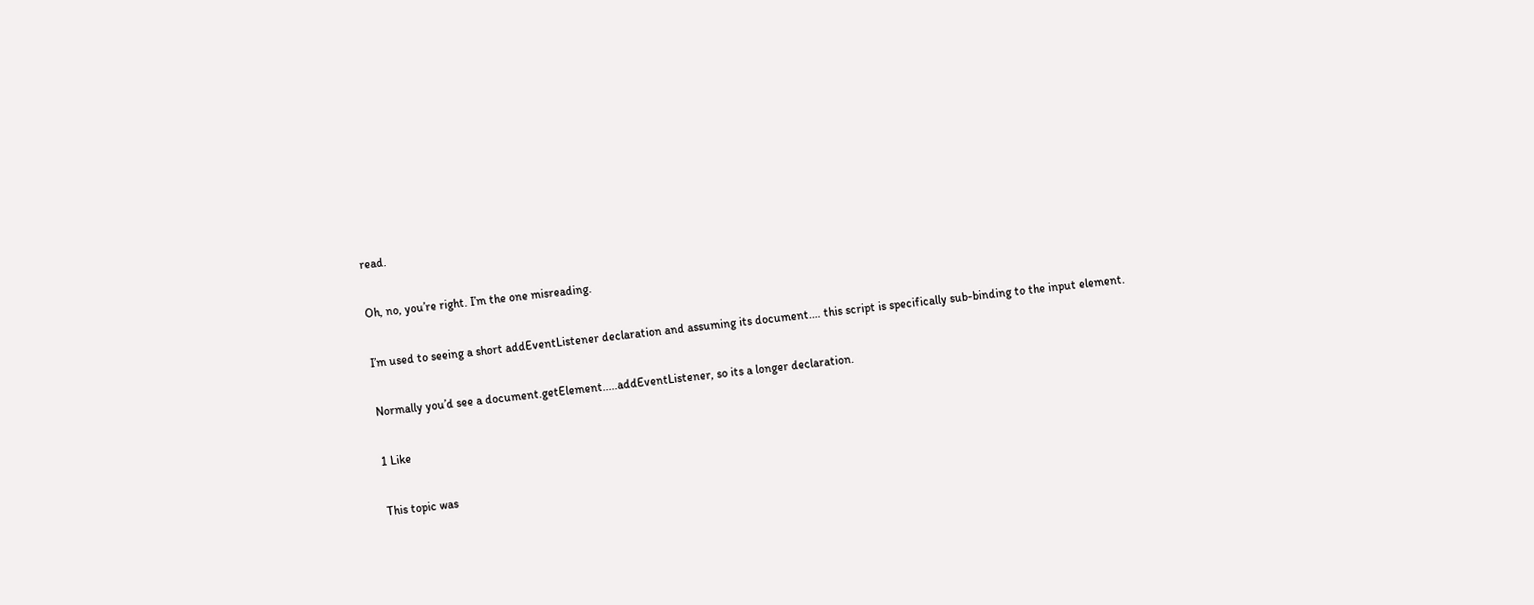read.

Oh, no, you’re right. I’m the one misreading.

I’m used to seeing a short addEventListener declaration and assuming its document.… this script is specifically sub-binding to the input element.

Normally you’d see a document.getElement.....addEventListener, so its a longer declaration.

1 Like

This topic was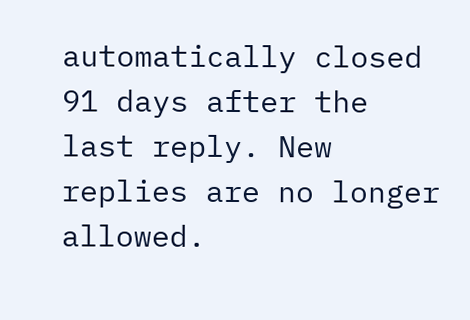automatically closed 91 days after the last reply. New replies are no longer allowed.